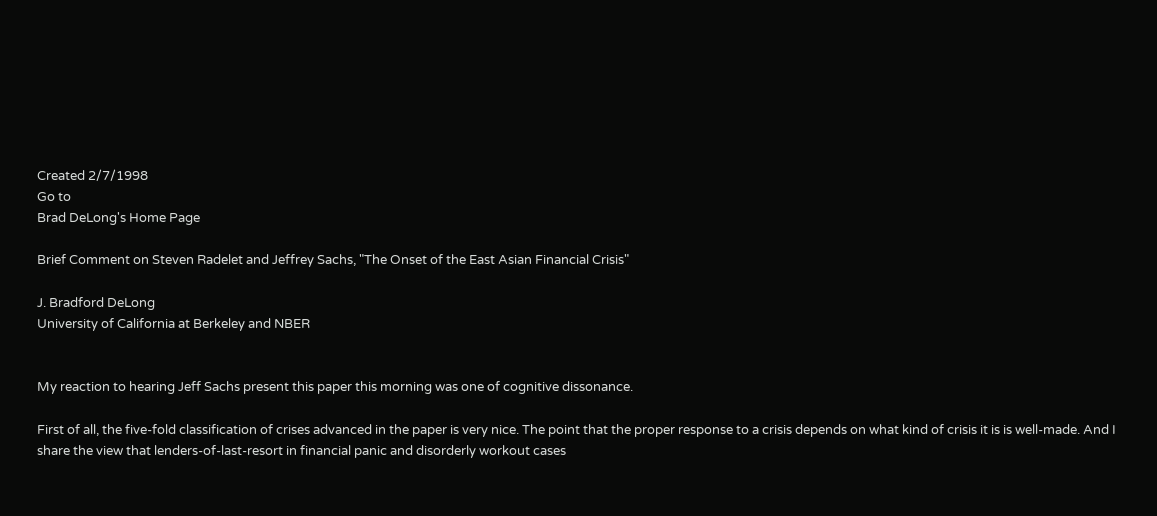Created 2/7/1998
Go to
Brad DeLong's Home Page

Brief Comment on Steven Radelet and Jeffrey Sachs, "The Onset of the East Asian Financial Crisis"

J. Bradford DeLong
University of California at Berkeley and NBER


My reaction to hearing Jeff Sachs present this paper this morning was one of cognitive dissonance.

First of all, the five-fold classification of crises advanced in the paper is very nice. The point that the proper response to a crisis depends on what kind of crisis it is is well-made. And I share the view that lenders-of-last-resort in financial panic and disorderly workout cases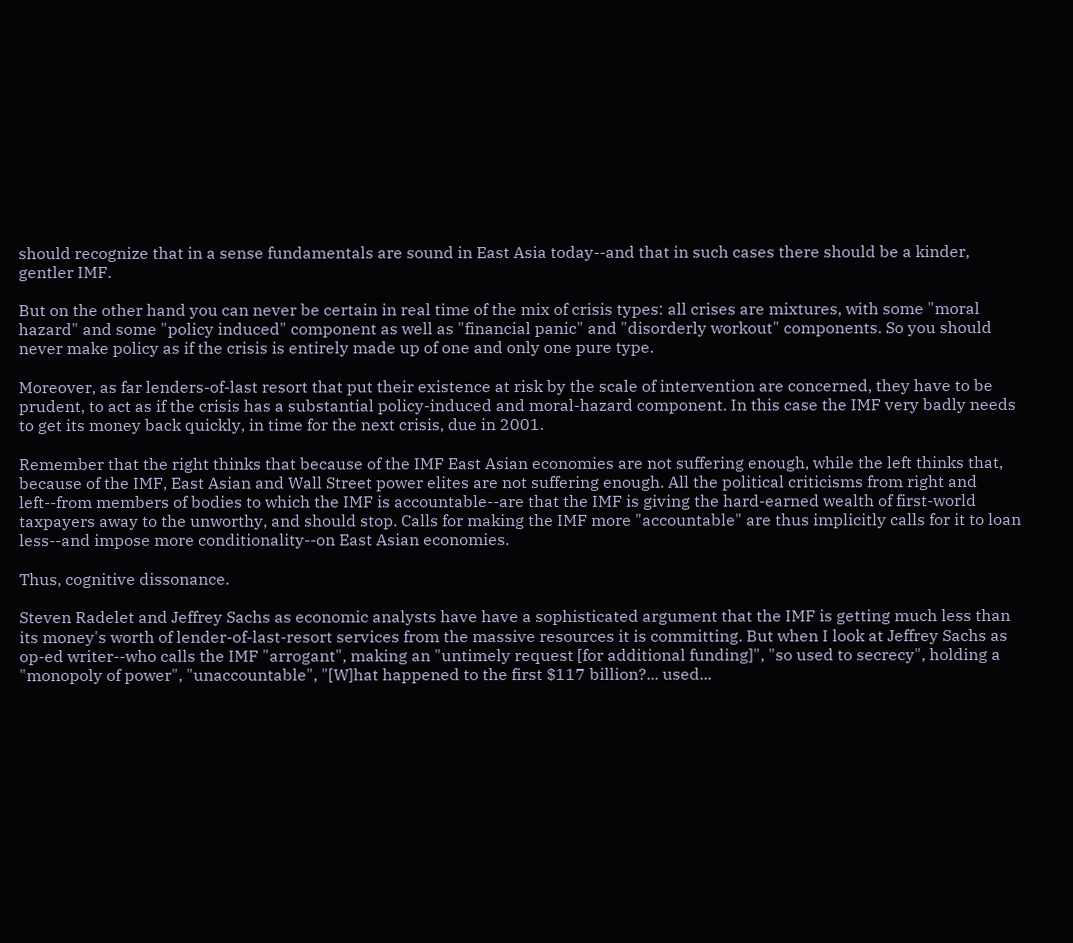should recognize that in a sense fundamentals are sound in East Asia today--and that in such cases there should be a kinder, gentler IMF.

But on the other hand you can never be certain in real time of the mix of crisis types: all crises are mixtures, with some "moral hazard" and some "policy induced" component as well as "financial panic" and "disorderly workout" components. So you should never make policy as if the crisis is entirely made up of one and only one pure type.

Moreover, as far lenders-of-last resort that put their existence at risk by the scale of intervention are concerned, they have to be prudent, to act as if the crisis has a substantial policy-induced and moral-hazard component. In this case the IMF very badly needs to get its money back quickly, in time for the next crisis, due in 2001.

Remember that the right thinks that because of the IMF East Asian economies are not suffering enough, while the left thinks that, because of the IMF, East Asian and Wall Street power elites are not suffering enough. All the political criticisms from right and left--from members of bodies to which the IMF is accountable--are that the IMF is giving the hard-earned wealth of first-world taxpayers away to the unworthy, and should stop. Calls for making the IMF more "accountable" are thus implicitly calls for it to loan less--and impose more conditionality--on East Asian economies.

Thus, cognitive dissonance.

Steven Radelet and Jeffrey Sachs as economic analysts have have a sophisticated argument that the IMF is getting much less than its money's worth of lender-of-last-resort services from the massive resources it is committing. But when I look at Jeffrey Sachs as op-ed writer--who calls the IMF "arrogant", making an "untimely request [for additional funding]", "so used to secrecy", holding a "monopoly of power", "unaccountable", "[W]hat happened to the first $117 billion?... used...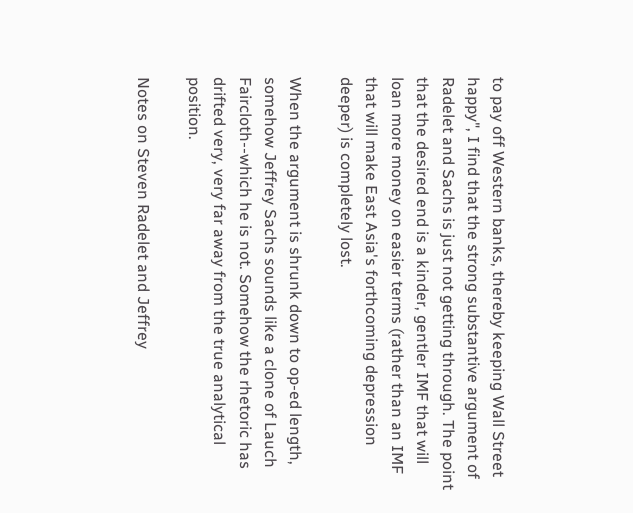to pay off Western banks, thereby keeping Wall Street happy", I find that the strong substantive argument of Radelet and Sachs is just not getting through. The point that the desired end is a kinder, gentler IMF that will loan more money on easier terms (rather than an IMF that will make East Asia's forthcoming depression deeper) is completely lost.

When the argument is shrunk down to op-ed length, somehow Jeffrey Sachs sounds like a clone of Lauch Faircloth--which he is not. Somehow the rhetoric has drifted very, very far away from the true analytical position.

Notes on Steven Radelet and Jeffrey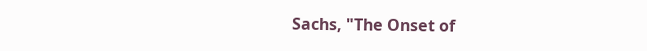Sachs, "The Onset of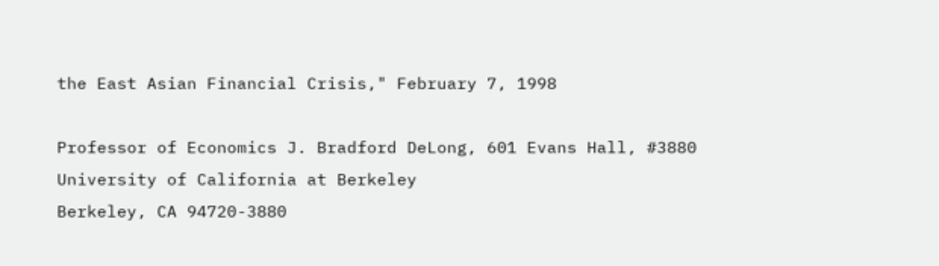the East Asian Financial Crisis," February 7, 1998

Professor of Economics J. Bradford DeLong, 601 Evans Hall, #3880
University of California at Berkeley
Berkeley, CA 94720-3880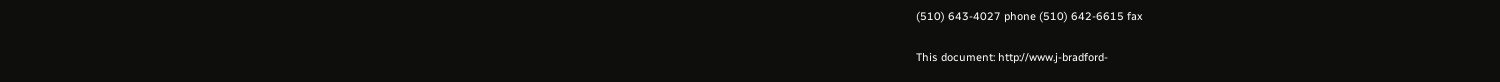(510) 643-4027 phone (510) 642-6615 fax

This document: http://www.j-bradford-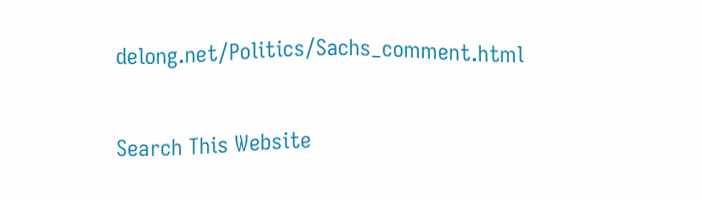delong.net/Politics/Sachs_comment.html

Search This Website